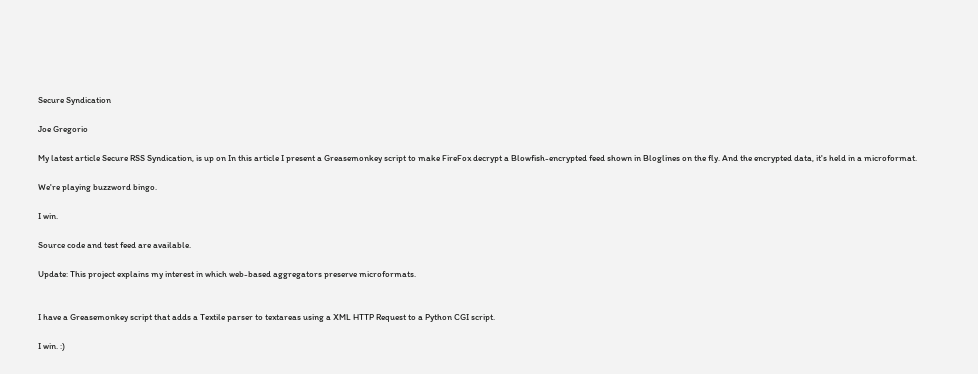Secure Syndication

Joe Gregorio

My latest article Secure RSS Syndication, is up on In this article I present a Greasemonkey script to make FireFox decrypt a Blowfish-encrypted feed shown in Bloglines on the fly. And the encrypted data, it's held in a microformat.

We're playing buzzword bingo.

I win.

Source code and test feed are available.

Update: This project explains my interest in which web-based aggregators preserve microformats.


I have a Greasemonkey script that adds a Textile parser to textareas using a XML HTTP Request to a Python CGI script.

I win. :)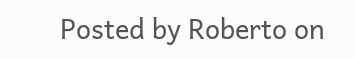Posted by Roberto on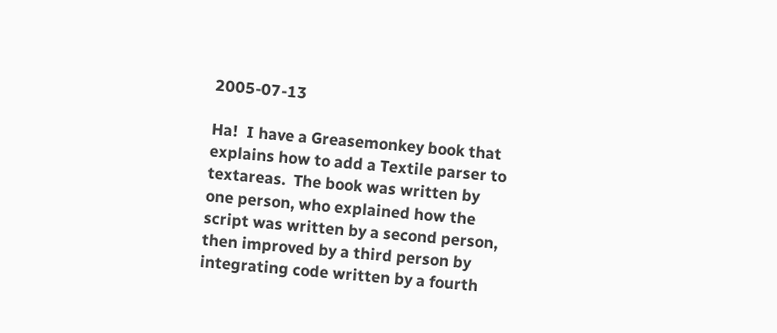2005-07-13

Ha!  I have a Greasemonkey book that explains how to add a Textile parser to textareas.  The book was written by one person, who explained how the script was written by a second person, then improved by a third person by integrating code written by a fourth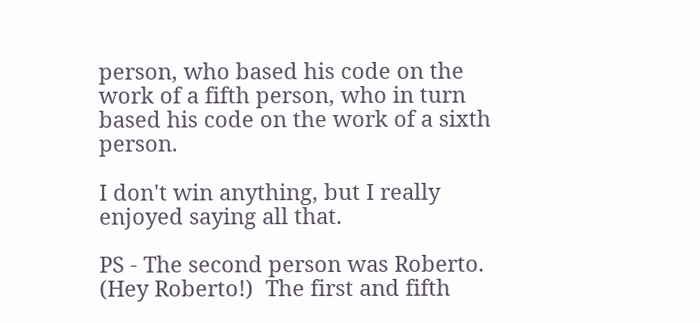person, who based his code on the work of a fifth person, who in turn based his code on the work of a sixth person.

I don't win anything, but I really enjoyed saying all that.

PS - The second person was Roberto.  (Hey Roberto!)  The first and fifth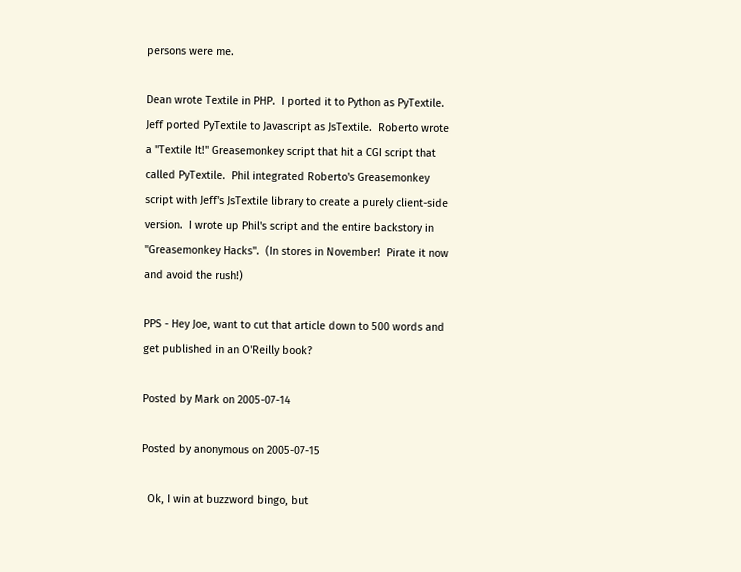persons were me.

Dean wrote Textile in PHP.  I ported it to Python as PyTextile.  Jeff ported PyTextile to Javascript as JsTextile.  Roberto wrote a "Textile It!" Greasemonkey script that hit a CGI script that called PyTextile.  Phil integrated Roberto's Greasemonkey script with Jeff's JsTextile library to create a purely client-side version.  I wrote up Phil's script and the entire backstory in "Greasemonkey Hacks".  (In stores in November!  Pirate it now and avoid the rush!)

PPS - Hey Joe, want to cut that article down to 500 words and get published in an O'Reilly book?

Posted by Mark on 2005-07-14

Posted by anonymous on 2005-07-15

  Ok, I win at buzzword bingo, but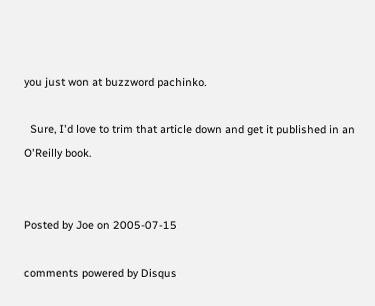you just won at buzzword pachinko.

  Sure, I'd love to trim that article down and get it published in an O'Reilly book.


Posted by Joe on 2005-07-15

comments powered by Disqus